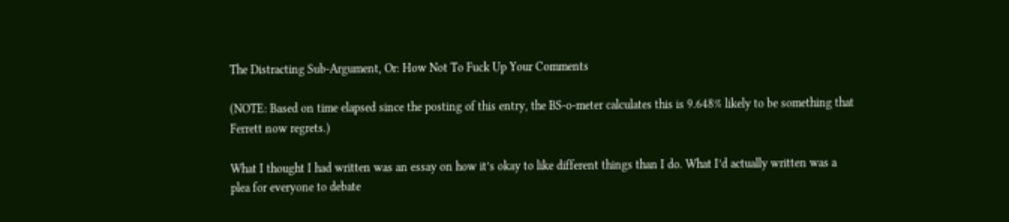The Distracting Sub-Argument, Or: How Not To Fuck Up Your Comments

(NOTE: Based on time elapsed since the posting of this entry, the BS-o-meter calculates this is 9.648% likely to be something that Ferrett now regrets.)

What I thought I had written was an essay on how it’s okay to like different things than I do. What I’d actually written was a plea for everyone to debate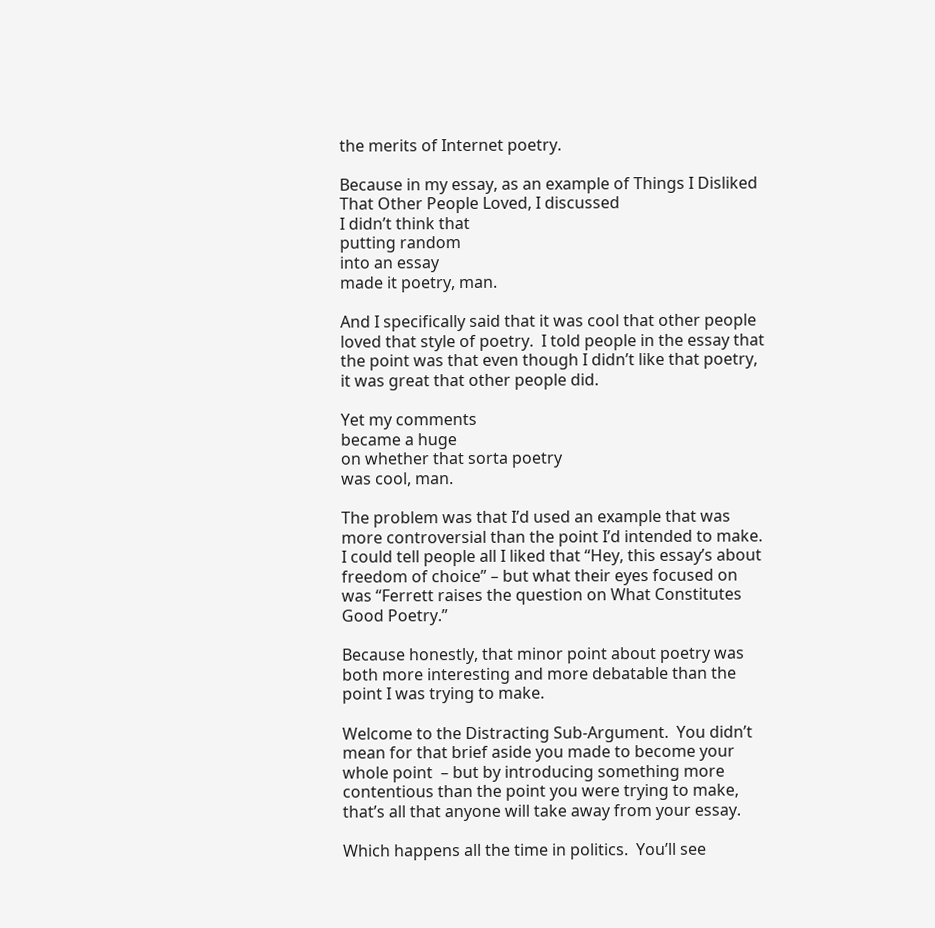the merits of Internet poetry.

Because in my essay, as an example of Things I Disliked That Other People Loved, I discussed
I didn’t think that
putting random
into an essay
made it poetry, man.

And I specifically said that it was cool that other people loved that style of poetry.  I told people in the essay that the point was that even though I didn’t like that poetry, it was great that other people did.

Yet my comments
became a huge
on whether that sorta poetry
was cool, man.

The problem was that I’d used an example that was more controversial than the point I’d intended to make.  I could tell people all I liked that “Hey, this essay’s about freedom of choice” – but what their eyes focused on was “Ferrett raises the question on What Constitutes Good Poetry.”

Because honestly, that minor point about poetry was both more interesting and more debatable than the point I was trying to make.

Welcome to the Distracting Sub-Argument.  You didn’t mean for that brief aside you made to become your whole point  – but by introducing something more contentious than the point you were trying to make, that’s all that anyone will take away from your essay.

Which happens all the time in politics.  You’ll see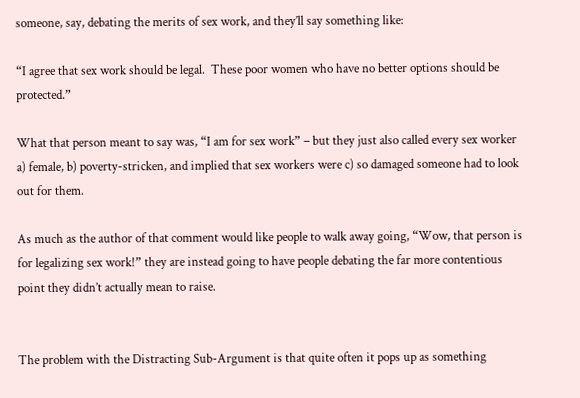someone, say, debating the merits of sex work, and they’ll say something like:

“I agree that sex work should be legal.  These poor women who have no better options should be protected.”

What that person meant to say was, “I am for sex work” – but they just also called every sex worker a) female, b) poverty-stricken, and implied that sex workers were c) so damaged someone had to look out for them.

As much as the author of that comment would like people to walk away going, “Wow, that person is for legalizing sex work!” they are instead going to have people debating the far more contentious point they didn’t actually mean to raise.


The problem with the Distracting Sub-Argument is that quite often it pops up as something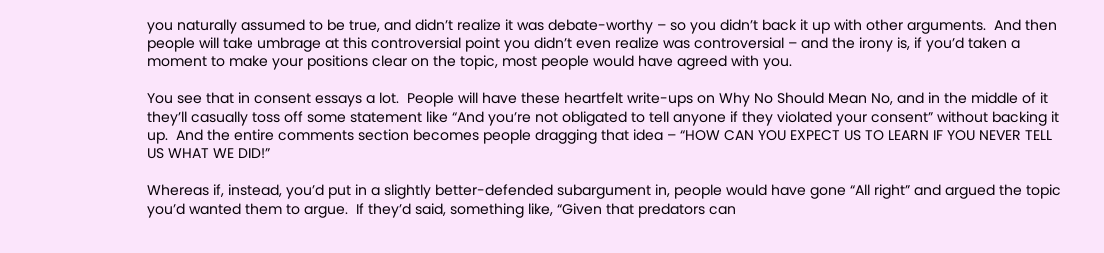you naturally assumed to be true, and didn’t realize it was debate-worthy – so you didn’t back it up with other arguments.  And then people will take umbrage at this controversial point you didn’t even realize was controversial – and the irony is, if you’d taken a moment to make your positions clear on the topic, most people would have agreed with you.

You see that in consent essays a lot.  People will have these heartfelt write-ups on Why No Should Mean No, and in the middle of it they’ll casually toss off some statement like “And you’re not obligated to tell anyone if they violated your consent” without backing it up.  And the entire comments section becomes people dragging that idea – “HOW CAN YOU EXPECT US TO LEARN IF YOU NEVER TELL US WHAT WE DID!”

Whereas if, instead, you’d put in a slightly better-defended subargument in, people would have gone “All right” and argued the topic you’d wanted them to argue.  If they’d said, something like, “Given that predators can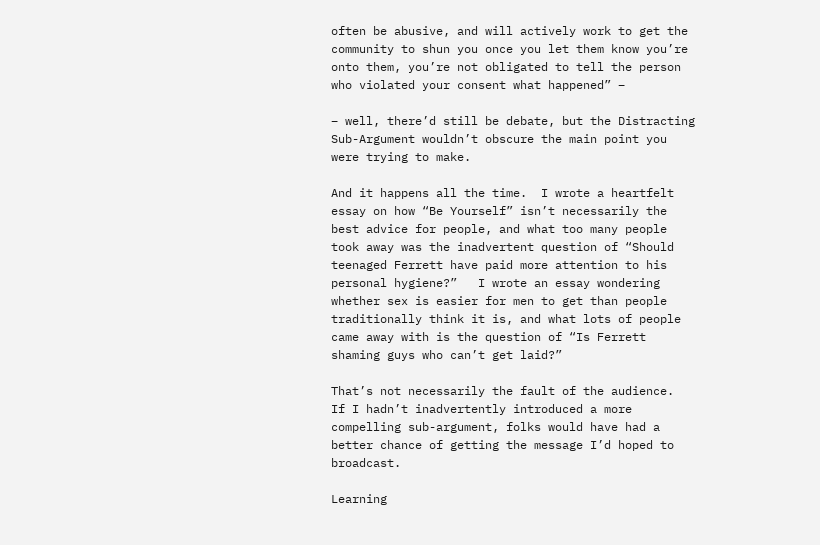often be abusive, and will actively work to get the community to shun you once you let them know you’re onto them, you’re not obligated to tell the person who violated your consent what happened” –

– well, there’d still be debate, but the Distracting Sub-Argument wouldn’t obscure the main point you were trying to make.

And it happens all the time.  I wrote a heartfelt essay on how “Be Yourself” isn’t necessarily the best advice for people, and what too many people took away was the inadvertent question of “Should teenaged Ferrett have paid more attention to his personal hygiene?”   I wrote an essay wondering whether sex is easier for men to get than people traditionally think it is, and what lots of people came away with is the question of “Is Ferrett shaming guys who can’t get laid?”

That’s not necessarily the fault of the audience.  If I hadn’t inadvertently introduced a more compelling sub-argument, folks would have had a better chance of getting the message I’d hoped to broadcast.

Learning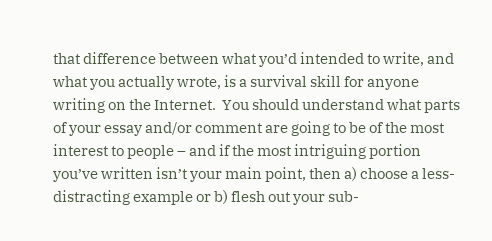that difference between what you’d intended to write, and what you actually wrote, is a survival skill for anyone writing on the Internet.  You should understand what parts of your essay and/or comment are going to be of the most interest to people – and if the most intriguing portion you’ve written isn’t your main point, then a) choose a less-distracting example or b) flesh out your sub-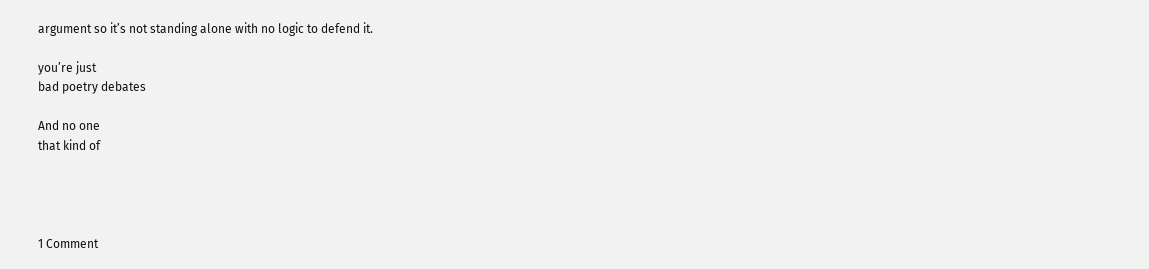argument so it’s not standing alone with no logic to defend it.

you’re just
bad poetry debates

And no one
that kind of




1 Comment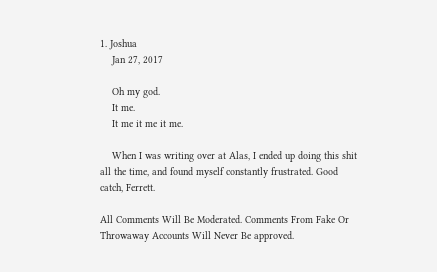1. Joshua
    Jan 27, 2017

    Oh my god.
    It me.
    It me it me it me.

    When I was writing over at Alas, I ended up doing this shit all the time, and found myself constantly frustrated. Good catch, Ferrett.

All Comments Will Be Moderated. Comments From Fake Or Throwaway Accounts Will Never Be approved.